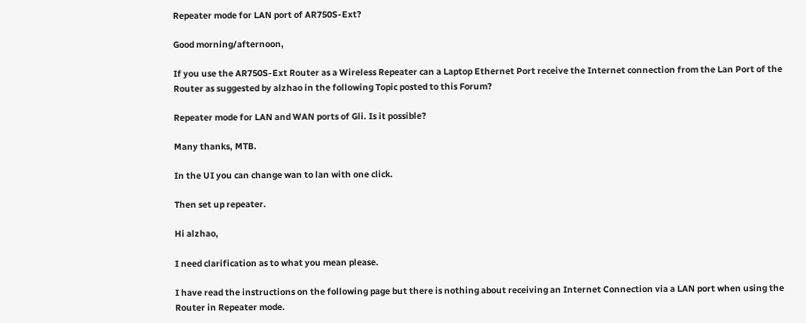Repeater mode for LAN port of AR750S-Ext?

Good morning/afternoon,

If you use the AR750S-Ext Router as a Wireless Repeater can a Laptop Ethernet Port receive the Internet connection from the Lan Port of the Router as suggested by alzhao in the following Topic posted to this Forum?

Repeater mode for LAN and WAN ports of Gli. Is it possible?

Many thanks, MTB.

In the UI you can change wan to lan with one click.

Then set up repeater.

Hi alzhao,

I need clarification as to what you mean please.

I have read the instructions on the following page but there is nothing about receiving an Internet Connection via a LAN port when using the Router in Repeater mode.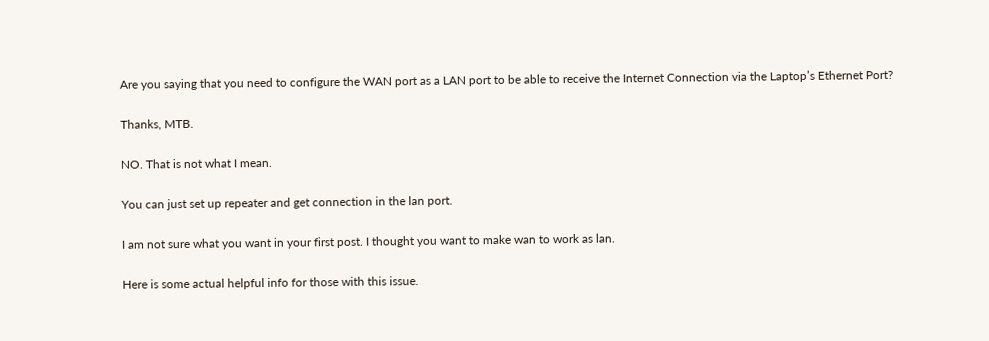Are you saying that you need to configure the WAN port as a LAN port to be able to receive the Internet Connection via the Laptop’s Ethernet Port?

Thanks, MTB.

NO. That is not what I mean.

You can just set up repeater and get connection in the lan port.

I am not sure what you want in your first post. I thought you want to make wan to work as lan.

Here is some actual helpful info for those with this issue.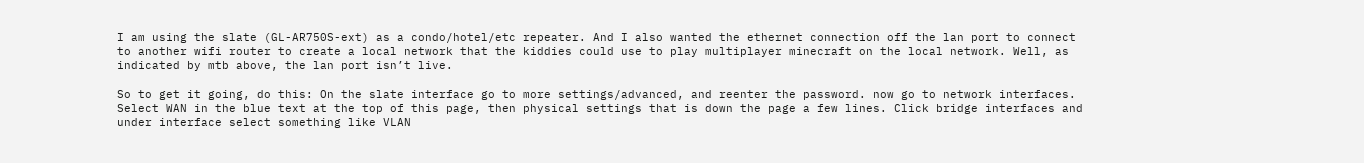I am using the slate (GL-AR750S-ext) as a condo/hotel/etc repeater. And I also wanted the ethernet connection off the lan port to connect to another wifi router to create a local network that the kiddies could use to play multiplayer minecraft on the local network. Well, as indicated by mtb above, the lan port isn’t live.

So to get it going, do this: On the slate interface go to more settings/advanced, and reenter the password. now go to network interfaces. Select WAN in the blue text at the top of this page, then physical settings that is down the page a few lines. Click bridge interfaces and under interface select something like VLAN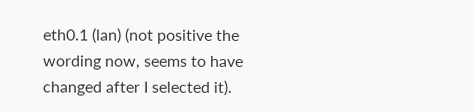eth0.1 (lan) (not positive the wording now, seems to have changed after I selected it).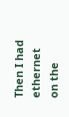Then I had ethernet on the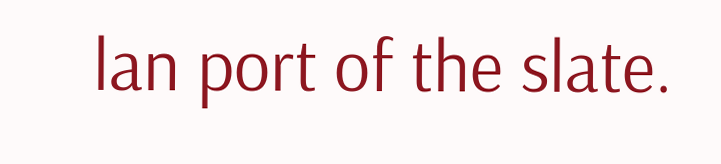lan port of the slate.